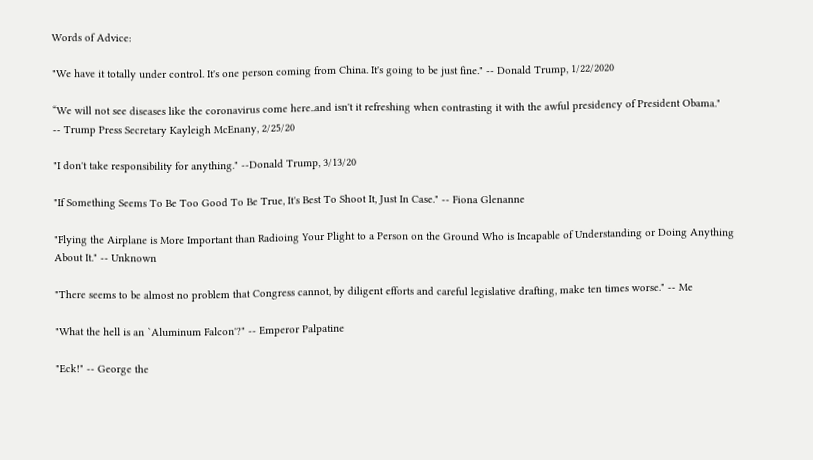Words of Advice:

"We have it totally under control. It's one person coming from China. It's going to be just fine." -- Donald Trump, 1/22/2020

“We will not see diseases like the coronavirus come here..and isn't it refreshing when contrasting it with the awful presidency of President Obama."
-- Trump Press Secretary Kayleigh McEnany, 2/25/20

"I don't take responsibility for anything." --Donald Trump, 3/13/20

"If Something Seems To Be Too Good To Be True, It's Best To Shoot It, Just In Case." -- Fiona Glenanne

"Flying the Airplane is More Important than Radioing Your Plight to a Person on the Ground Who is Incapable of Understanding or Doing Anything About It." -- Unknown

"There seems to be almost no problem that Congress cannot, by diligent efforts and careful legislative drafting, make ten times worse." -- Me

"What the hell is an `Aluminum Falcon'?" -- Emperor Palpatine

"Eck!" -- George the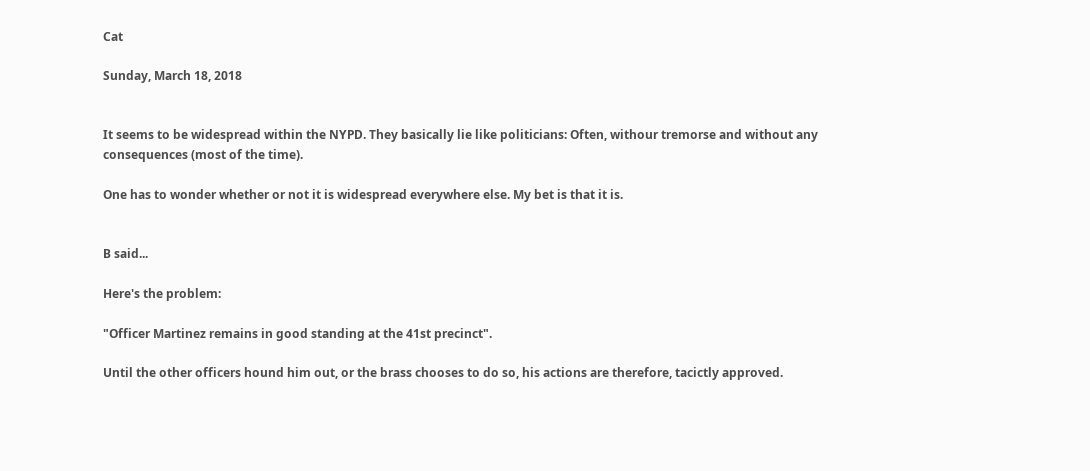Cat

Sunday, March 18, 2018


It seems to be widespread within the NYPD. They basically lie like politicians: Often, withour tremorse and without any consequences (most of the time).

One has to wonder whether or not it is widespread everywhere else. My bet is that it is.


B said...

Here's the problem:

"Officer Martinez remains in good standing at the 41st precinct".

Until the other officers hound him out, or the brass chooses to do so, his actions are therefore, tacictly approved.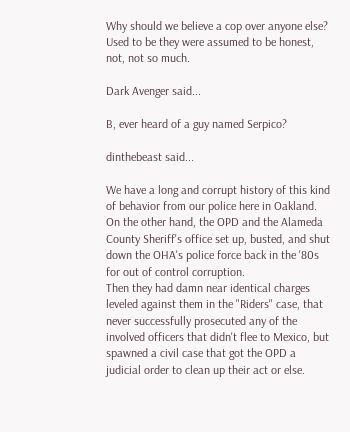Why should we believe a cop over anyone else? Used to be they were assumed to be honest, not, not so much.

Dark Avenger said...

B, ever heard of a guy named Serpico?

dinthebeast said...

We have a long and corrupt history of this kind of behavior from our police here in Oakland.
On the other hand, the OPD and the Alameda County Sheriff's office set up, busted, and shut down the OHA's police force back in the '80s for out of control corruption.
Then they had damn near identical charges leveled against them in the "Riders" case, that never successfully prosecuted any of the involved officers that didn't flee to Mexico, but spawned a civil case that got the OPD a judicial order to clean up their act or else.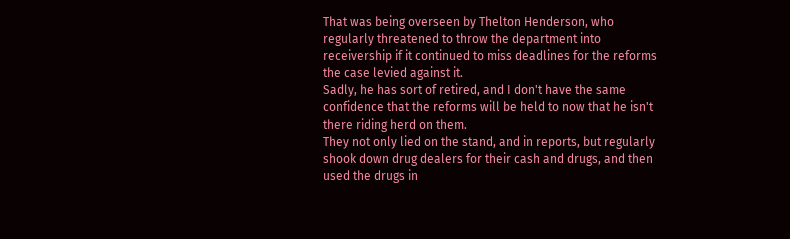That was being overseen by Thelton Henderson, who regularly threatened to throw the department into receivership if it continued to miss deadlines for the reforms the case levied against it.
Sadly, he has sort of retired, and I don't have the same confidence that the reforms will be held to now that he isn't there riding herd on them.
They not only lied on the stand, and in reports, but regularly shook down drug dealers for their cash and drugs, and then used the drugs in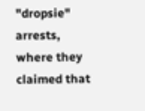"dropsie" arrests, where they claimed that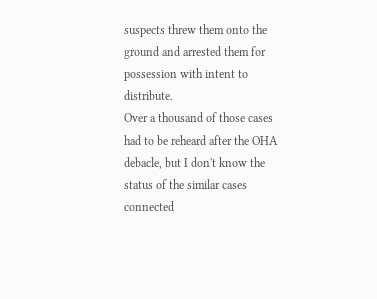suspects threw them onto the ground and arrested them for possession with intent to distribute.
Over a thousand of those cases had to be reheard after the OHA debacle, but I don't know the status of the similar cases connected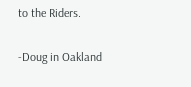to the Riders.

-Doug in Oakland